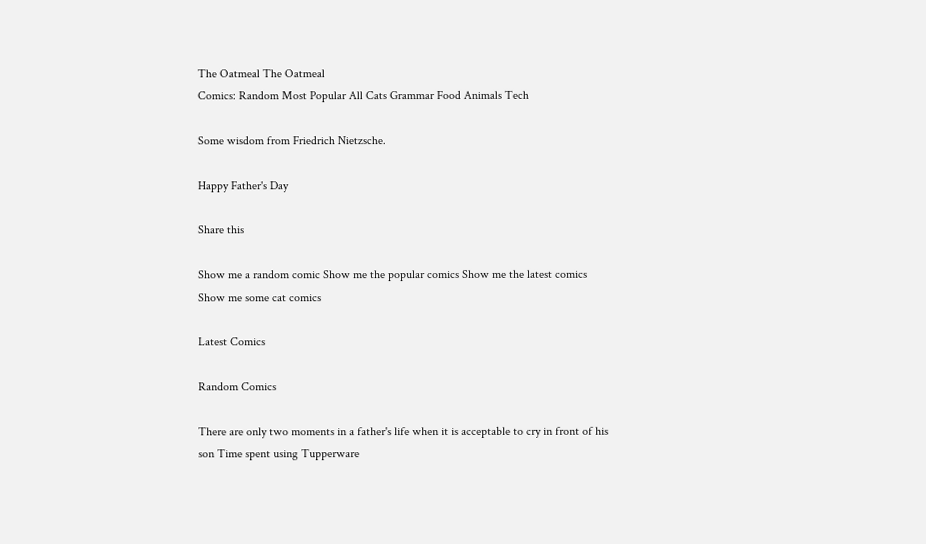The Oatmeal The Oatmeal
Comics: Random Most Popular All Cats Grammar Food Animals Tech

Some wisdom from Friedrich Nietzsche.

Happy Father's Day

Share this

Show me a random comic Show me the popular comics Show me the latest comics Show me some cat comics

Latest Comics

Random Comics

There are only two moments in a father's life when it is acceptable to cry in front of his son Time spent using Tupperware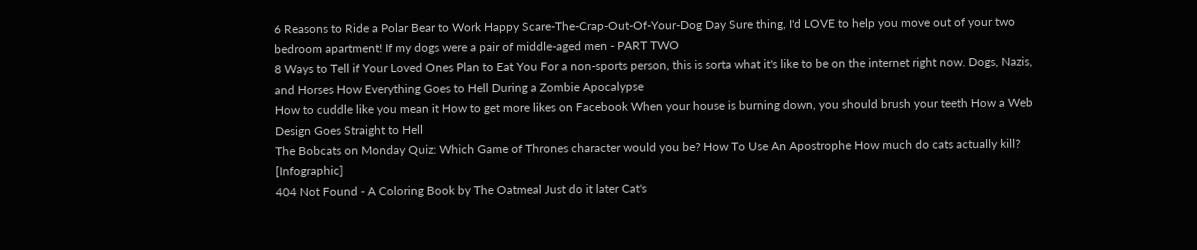6 Reasons to Ride a Polar Bear to Work Happy Scare-The-Crap-Out-Of-Your-Dog Day Sure thing, I'd LOVE to help you move out of your two bedroom apartment! If my dogs were a pair of middle-aged men - PART TWO
8 Ways to Tell if Your Loved Ones Plan to Eat You For a non-sports person, this is sorta what it's like to be on the internet right now. Dogs, Nazis, and Horses How Everything Goes to Hell During a Zombie Apocalypse
How to cuddle like you mean it How to get more likes on Facebook When your house is burning down, you should brush your teeth How a Web Design Goes Straight to Hell
The Bobcats on Monday Quiz: Which Game of Thrones character would you be? How To Use An Apostrophe How much do cats actually kill? [Infographic]
404 Not Found - A Coloring Book by The Oatmeal Just do it later Cat's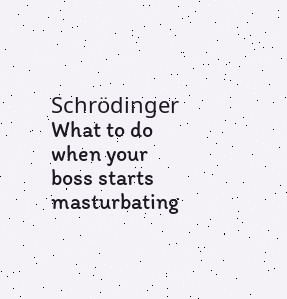Schrödinger What to do when your boss starts masturbating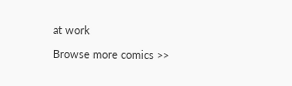at work

Browse more comics >>